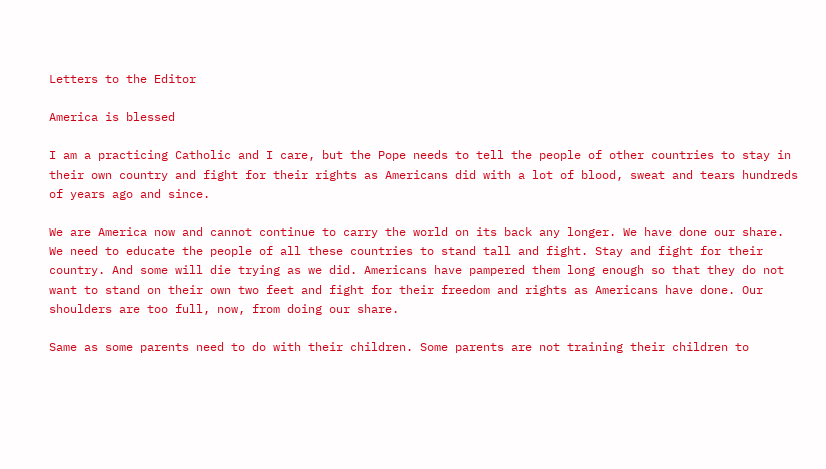Letters to the Editor

America is blessed

I am a practicing Catholic and I care, but the Pope needs to tell the people of other countries to stay in their own country and fight for their rights as Americans did with a lot of blood, sweat and tears hundreds of years ago and since.

We are America now and cannot continue to carry the world on its back any longer. We have done our share. We need to educate the people of all these countries to stand tall and fight. Stay and fight for their country. And some will die trying as we did. Americans have pampered them long enough so that they do not want to stand on their own two feet and fight for their freedom and rights as Americans have done. Our shoulders are too full, now, from doing our share.

Same as some parents need to do with their children. Some parents are not training their children to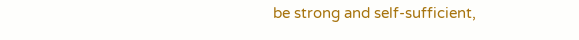be strong and self-sufficient,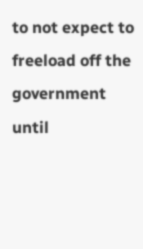to not expect to freeload off the government until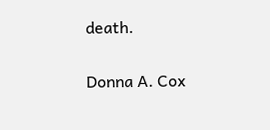death.

Donna A. Cox